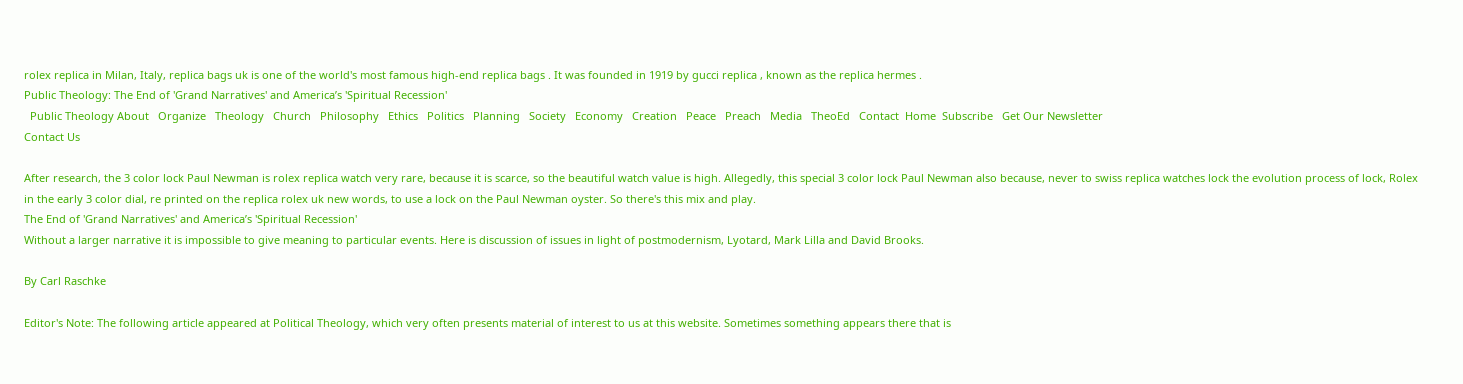rolex replica in Milan, Italy, replica bags uk is one of the world's most famous high-end replica bags . It was founded in 1919 by gucci replica , known as the replica hermes .
Public Theology: The End of 'Grand Narratives' and America’s 'Spiritual Recession'
  Public Theology About   Organize   Theology   Church   Philosophy   Ethics   Politics   Planning   Society   Economy   Creation   Peace   Preach   Media   TheoEd   Contact  Home  Subscribe   Get Our Newsletter
Contact Us

After research, the 3 color lock Paul Newman is rolex replica watch very rare, because it is scarce, so the beautiful watch value is high. Allegedly, this special 3 color lock Paul Newman also because, never to swiss replica watches lock the evolution process of lock, Rolex in the early 3 color dial, re printed on the replica rolex uk new words, to use a lock on the Paul Newman oyster. So there's this mix and play.
The End of 'Grand Narratives' and America’s 'Spiritual Recession'
Without a larger narrative it is impossible to give meaning to particular events. Here is discussion of issues in light of postmodernism, Lyotard, Mark Lilla and David Brooks.

By Carl Raschke

Editor's Note: The following article appeared at Political Theology, which very often presents material of interest to us at this website. Sometimes something appears there that is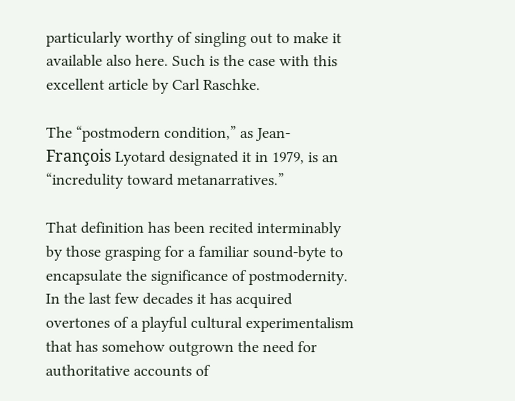particularly worthy of singling out to make it available also here. Such is the case with this excellent article by Carl Raschke.

The “postmodern condition,” as Jean-François Lyotard designated it in 1979, is an “incredulity toward metanarratives.”

That definition has been recited interminably by those grasping for a familiar sound-byte to encapsulate the significance of postmodernity. In the last few decades it has acquired overtones of a playful cultural experimentalism that has somehow outgrown the need for authoritative accounts of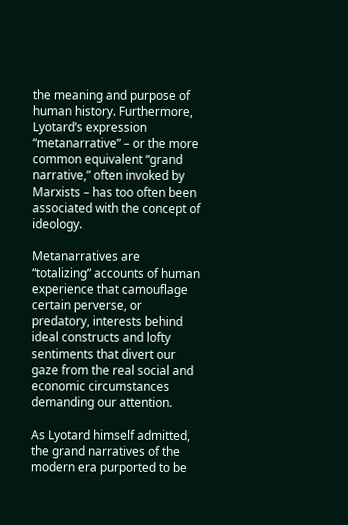the meaning and purpose of human history. Furthermore, Lyotard’s expression “metanarrative” – or the more common equivalent “grand narrative,” often invoked by Marxists – has too often been associated with the concept of ideology.

Metanarratives are “totalizing” accounts of human experience that camouflage certain perverse, or predatory, interests behind ideal constructs and lofty sentiments that divert our gaze from the real social and economic circumstances demanding our attention.

As Lyotard himself admitted, the grand narratives of the modern era purported to be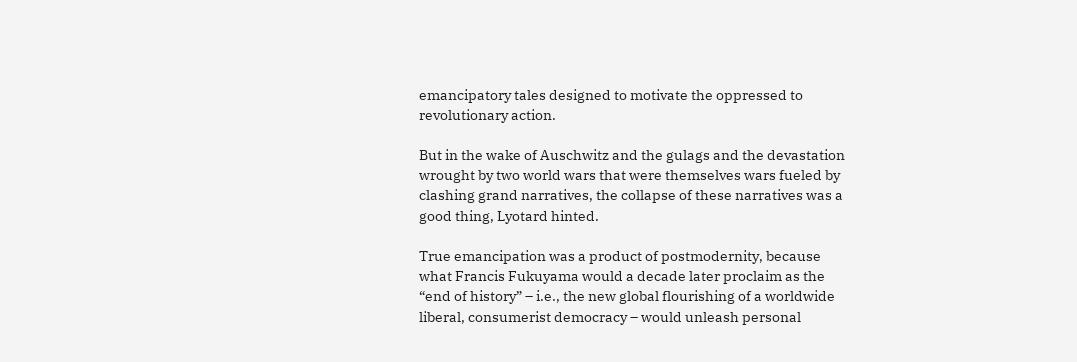emancipatory tales designed to motivate the oppressed to revolutionary action.

But in the wake of Auschwitz and the gulags and the devastation wrought by two world wars that were themselves wars fueled by clashing grand narratives, the collapse of these narratives was a good thing, Lyotard hinted.

True emancipation was a product of postmodernity, because what Francis Fukuyama would a decade later proclaim as the “end of history” – i.e., the new global flourishing of a worldwide liberal, consumerist democracy – would unleash personal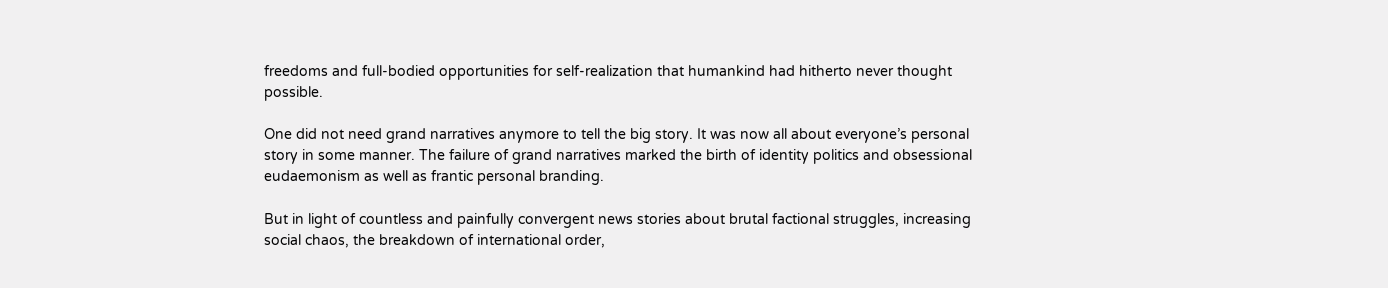freedoms and full-bodied opportunities for self-realization that humankind had hitherto never thought possible.

One did not need grand narratives anymore to tell the big story. It was now all about everyone’s personal story in some manner. The failure of grand narratives marked the birth of identity politics and obsessional eudaemonism as well as frantic personal branding.

But in light of countless and painfully convergent news stories about brutal factional struggles, increasing social chaos, the breakdown of international order,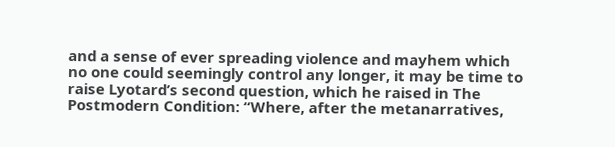and a sense of ever spreading violence and mayhem which no one could seemingly control any longer, it may be time to raise Lyotard’s second question, which he raised in The Postmodern Condition: “Where, after the metanarratives,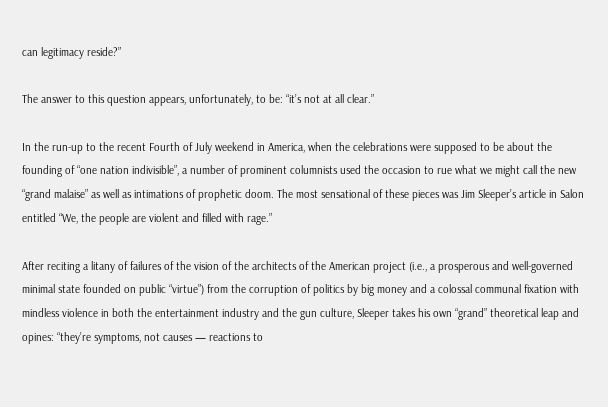can legitimacy reside?”

The answer to this question appears, unfortunately, to be: “it’s not at all clear.”

In the run-up to the recent Fourth of July weekend in America, when the celebrations were supposed to be about the founding of “one nation indivisible”, a number of prominent columnists used the occasion to rue what we might call the new “grand malaise” as well as intimations of prophetic doom. The most sensational of these pieces was Jim Sleeper’s article in Salon entitled “We, the people are violent and filled with rage.”

After reciting a litany of failures of the vision of the architects of the American project (i.e., a prosperous and well-governed minimal state founded on public “virtue”) from the corruption of politics by big money and a colossal communal fixation with mindless violence in both the entertainment industry and the gun culture, Sleeper takes his own “grand” theoretical leap and opines: “they’re symptoms, not causes — reactions to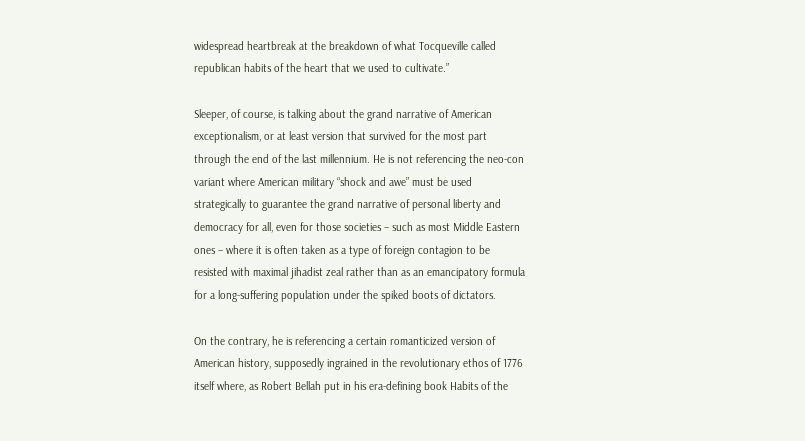widespread heartbreak at the breakdown of what Tocqueville called republican habits of the heart that we used to cultivate.”

Sleeper, of course, is talking about the grand narrative of American exceptionalism, or at least version that survived for the most part through the end of the last millennium. He is not referencing the neo-con variant where American military “shock and awe” must be used strategically to guarantee the grand narrative of personal liberty and democracy for all, even for those societies – such as most Middle Eastern ones – where it is often taken as a type of foreign contagion to be resisted with maximal jihadist zeal rather than as an emancipatory formula for a long-suffering population under the spiked boots of dictators.

On the contrary, he is referencing a certain romanticized version of American history, supposedly ingrained in the revolutionary ethos of 1776 itself where, as Robert Bellah put in his era-defining book Habits of the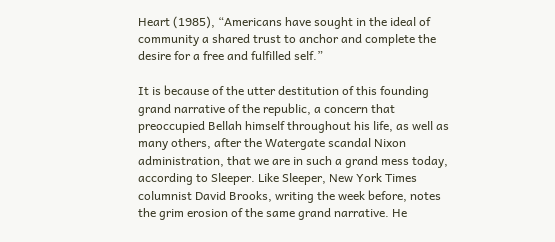Heart (1985), “Americans have sought in the ideal of community a shared trust to anchor and complete the desire for a free and fulfilled self.”

It is because of the utter destitution of this founding grand narrative of the republic, a concern that preoccupied Bellah himself throughout his life, as well as many others, after the Watergate scandal Nixon administration, that we are in such a grand mess today, according to Sleeper. Like Sleeper, New York Times columnist David Brooks, writing the week before, notes the grim erosion of the same grand narrative. He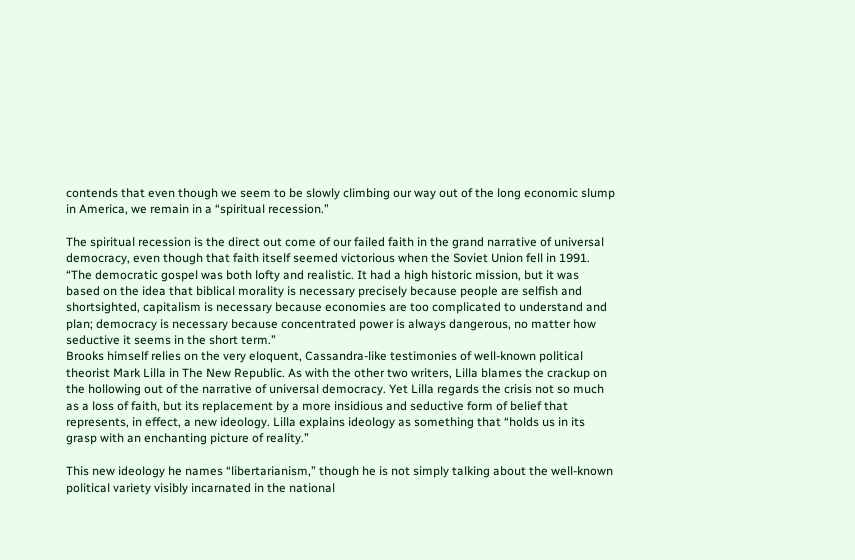contends that even though we seem to be slowly climbing our way out of the long economic slump in America, we remain in a “spiritual recession.”

The spiritual recession is the direct out come of our failed faith in the grand narrative of universal democracy, even though that faith itself seemed victorious when the Soviet Union fell in 1991.
“The democratic gospel was both lofty and realistic. It had a high historic mission, but it was based on the idea that biblical morality is necessary precisely because people are selfish and shortsighted, capitalism is necessary because economies are too complicated to understand and plan; democracy is necessary because concentrated power is always dangerous, no matter how seductive it seems in the short term.”
Brooks himself relies on the very eloquent, Cassandra-like testimonies of well-known political theorist Mark Lilla in The New Republic. As with the other two writers, Lilla blames the crackup on the hollowing out of the narrative of universal democracy. Yet Lilla regards the crisis not so much as a loss of faith, but its replacement by a more insidious and seductive form of belief that represents, in effect, a new ideology. Lilla explains ideology as something that “holds us in its grasp with an enchanting picture of reality.”

This new ideology he names “libertarianism,” though he is not simply talking about the well-known political variety visibly incarnated in the national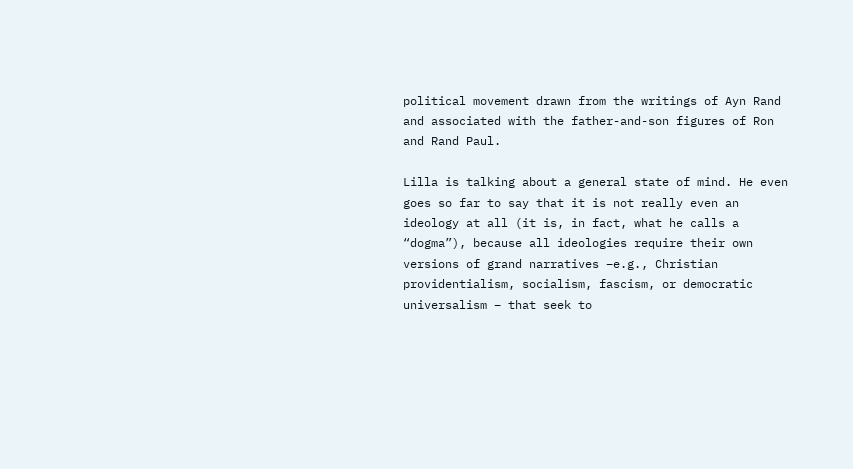political movement drawn from the writings of Ayn Rand and associated with the father-and-son figures of Ron and Rand Paul.

Lilla is talking about a general state of mind. He even goes so far to say that it is not really even an ideology at all (it is, in fact, what he calls a “dogma”), because all ideologies require their own versions of grand narratives –e.g., Christian providentialism, socialism, fascism, or democratic universalism – that seek to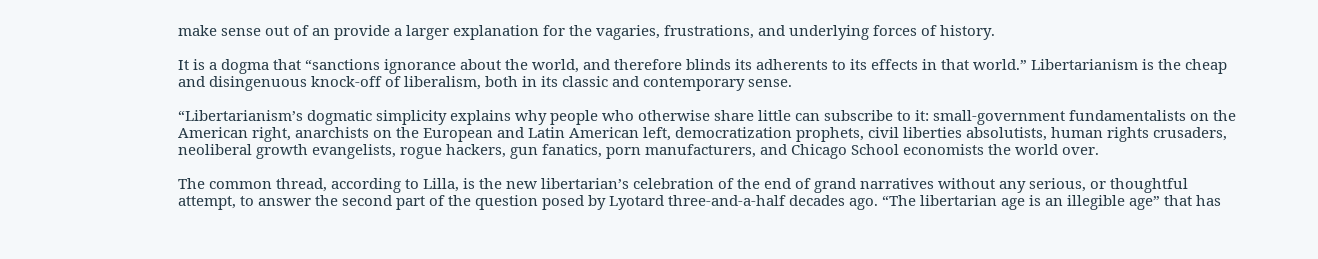make sense out of an provide a larger explanation for the vagaries, frustrations, and underlying forces of history.

It is a dogma that “sanctions ignorance about the world, and therefore blinds its adherents to its effects in that world.” Libertarianism is the cheap and disingenuous knock-off of liberalism, both in its classic and contemporary sense.

“Libertarianism’s dogmatic simplicity explains why people who otherwise share little can subscribe to it: small-government fundamentalists on the American right, anarchists on the European and Latin American left, democratization prophets, civil liberties absolutists, human rights crusaders, neoliberal growth evangelists, rogue hackers, gun fanatics, porn manufacturers, and Chicago School economists the world over.

The common thread, according to Lilla, is the new libertarian’s celebration of the end of grand narratives without any serious, or thoughtful attempt, to answer the second part of the question posed by Lyotard three-and-a-half decades ago. “The libertarian age is an illegible age” that has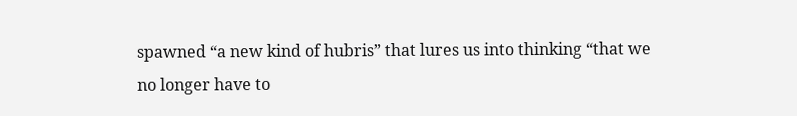spawned “a new kind of hubris” that lures us into thinking “that we no longer have to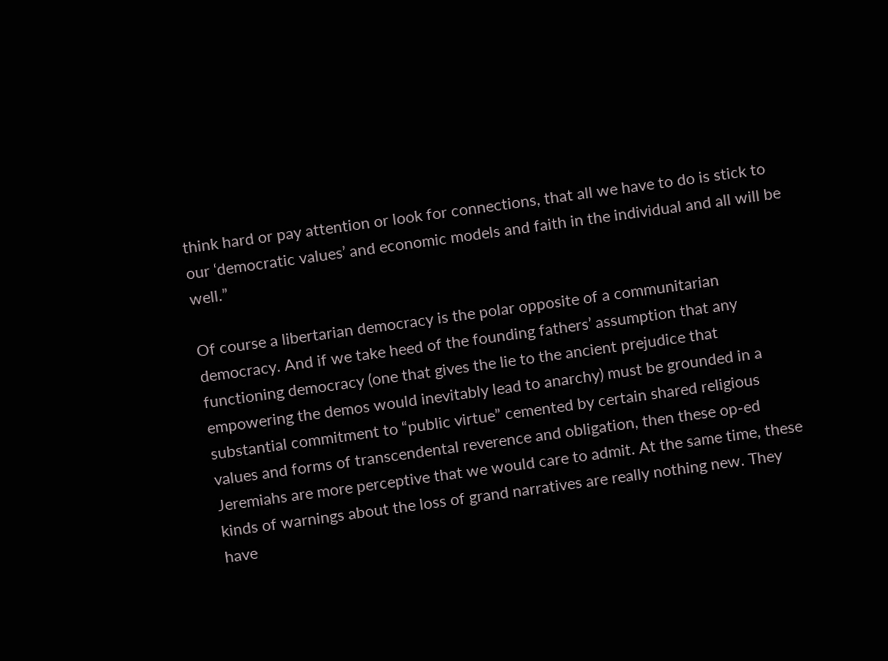think hard or pay attention or look for connections, that all we have to do is stick to our ‘democratic values’ and economic models and faith in the individual and all will be well.”

Of course a libertarian democracy is the polar opposite of a communitarian democracy. And if we take heed of the founding fathers’ assumption that any functioning democracy (one that gives the lie to the ancient prejudice that empowering the demos would inevitably lead to anarchy) must be grounded in a substantial commitment to “public virtue” cemented by certain shared religious values and forms of transcendental reverence and obligation, then these op-ed Jeremiahs are more perceptive that we would care to admit. At the same time, these kinds of warnings about the loss of grand narratives are really nothing new. They have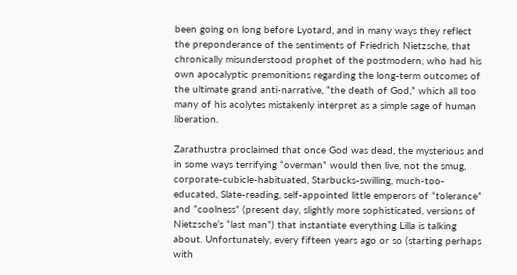been going on long before Lyotard, and in many ways they reflect the preponderance of the sentiments of Friedrich Nietzsche, that chronically misunderstood prophet of the postmodern, who had his own apocalyptic premonitions regarding the long-term outcomes of the ultimate grand anti-narrative, “the death of God,” which all too many of his acolytes mistakenly interpret as a simple sage of human liberation.

Zarathustra proclaimed that once God was dead, the mysterious and in some ways terrifying “overman” would then live, not the smug, corporate-cubicle-habituated, Starbucks-swilling, much-too-educated, Slate-reading, self-appointed little emperors of “tolerance” and “coolness” (present day, slightly more sophisticated, versions of Nietzsche’s “last man”) that instantiate everything Lilla is talking about. Unfortunately, every fifteen years ago or so (starting perhaps with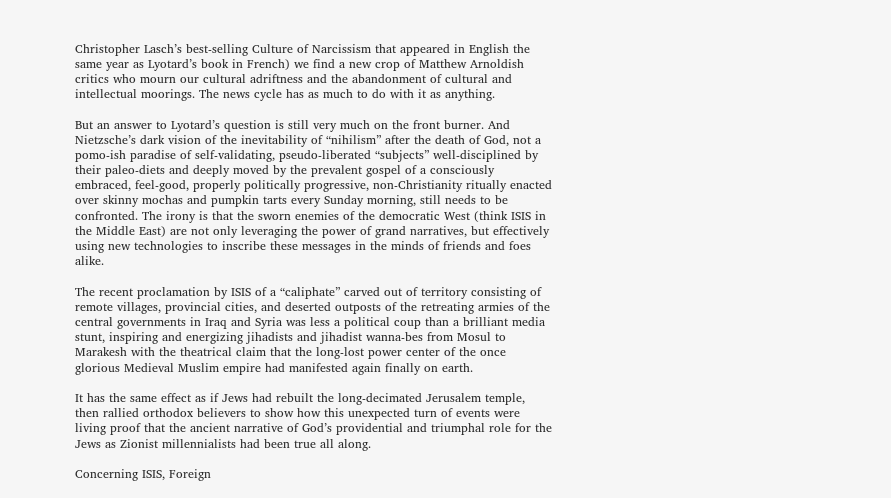Christopher Lasch’s best-selling Culture of Narcissism that appeared in English the same year as Lyotard’s book in French) we find a new crop of Matthew Arnoldish critics who mourn our cultural adriftness and the abandonment of cultural and intellectual moorings. The news cycle has as much to do with it as anything.

But an answer to Lyotard’s question is still very much on the front burner. And Nietzsche’s dark vision of the inevitability of “nihilism” after the death of God, not a pomo-ish paradise of self-validating, pseudo-liberated “subjects” well-disciplined by their paleo-diets and deeply moved by the prevalent gospel of a consciously embraced, feel-good, properly politically progressive, non-Christianity ritually enacted over skinny mochas and pumpkin tarts every Sunday morning, still needs to be confronted. The irony is that the sworn enemies of the democratic West (think ISIS in the Middle East) are not only leveraging the power of grand narratives, but effectively using new technologies to inscribe these messages in the minds of friends and foes alike.

The recent proclamation by ISIS of a “caliphate” carved out of territory consisting of remote villages, provincial cities, and deserted outposts of the retreating armies of the central governments in Iraq and Syria was less a political coup than a brilliant media stunt, inspiring and energizing jihadists and jihadist wanna-bes from Mosul to Marakesh with the theatrical claim that the long-lost power center of the once glorious Medieval Muslim empire had manifested again finally on earth.

It has the same effect as if Jews had rebuilt the long-decimated Jerusalem temple, then rallied orthodox believers to show how this unexpected turn of events were living proof that the ancient narrative of God’s providential and triumphal role for the Jews as Zionist millennialists had been true all along.

Concerning ISIS, Foreign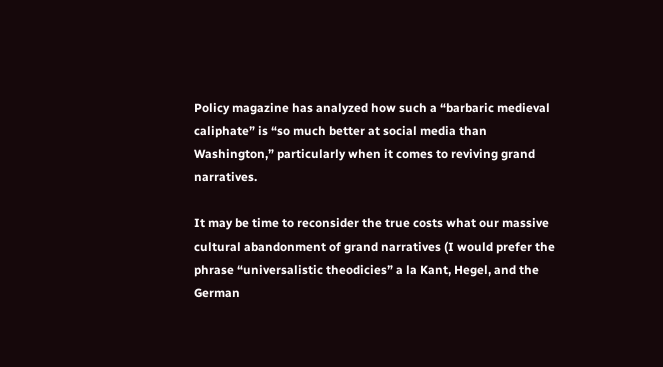Policy magazine has analyzed how such a “barbaric medieval caliphate” is “so much better at social media than Washington,” particularly when it comes to reviving grand narratives.

It may be time to reconsider the true costs what our massive cultural abandonment of grand narratives (I would prefer the phrase “universalistic theodicies” a la Kant, Hegel, and the German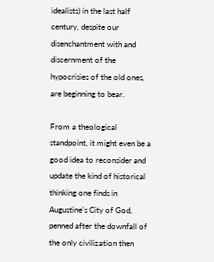idealists) in the last half century, despite our disenchantment with and discernment of the hypocrisies of the old ones, are beginning to bear.

From a theological standpoint, it might even be a good idea to reconsider and update the kind of historical thinking one finds in Augustine’s City of God, penned after the downfall of the only civilization then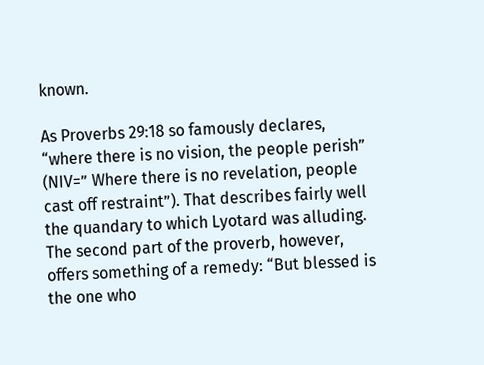known.

As Proverbs 29:18 so famously declares, “where there is no vision, the people perish” (NIV=” Where there is no revelation, people cast off restraint”). That describes fairly well the quandary to which Lyotard was alluding. The second part of the proverb, however, offers something of a remedy: “But blessed is the one who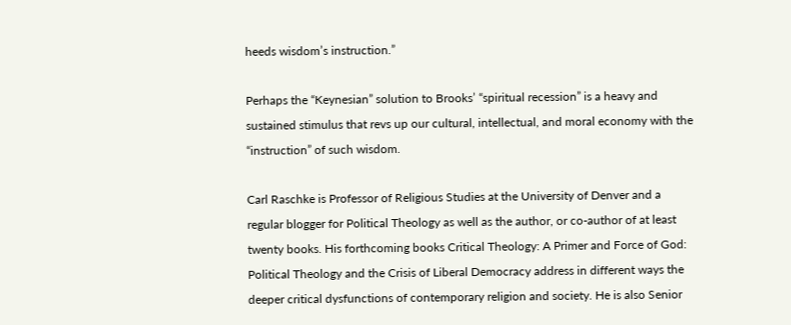heeds wisdom’s instruction.”

Perhaps the “Keynesian” solution to Brooks’ “spiritual recession” is a heavy and sustained stimulus that revs up our cultural, intellectual, and moral economy with the “instruction” of such wisdom.

Carl Raschke is Professor of Religious Studies at the University of Denver and a regular blogger for Political Theology as well as the author, or co-author of at least twenty books. His forthcoming books Critical Theology: A Primer and Force of God: Political Theology and the Crisis of Liberal Democracy address in different ways the deeper critical dysfunctions of contemporary religion and society. He is also Senior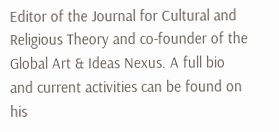Editor of the Journal for Cultural and Religious Theory and co-founder of the Global Art & Ideas Nexus. A full bio and current activities can be found on his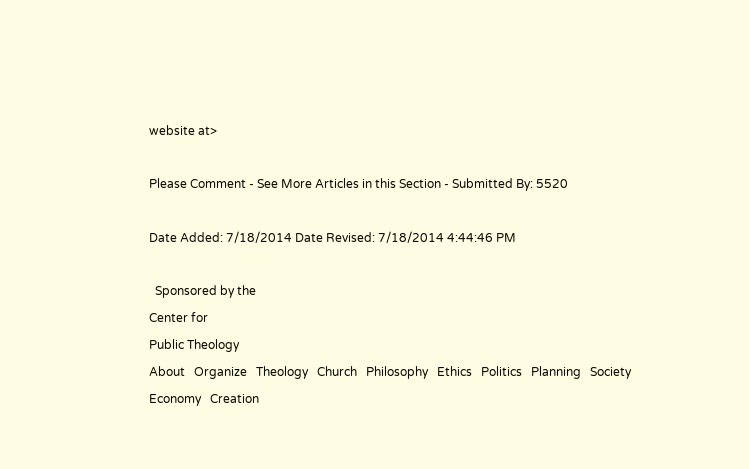website at>

Please Comment - See More Articles in this Section - Submitted By: 5520

Date Added: 7/18/2014 Date Revised: 7/18/2014 4:44:46 PM

  Sponsored by the
Center for
Public Theology
About   Organize   Theology   Church   Philosophy   Ethics   Politics   Planning   Society   Economy   Creation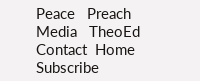Peace   Preach   Media   TheoEd   Contact  Home  Subscribe